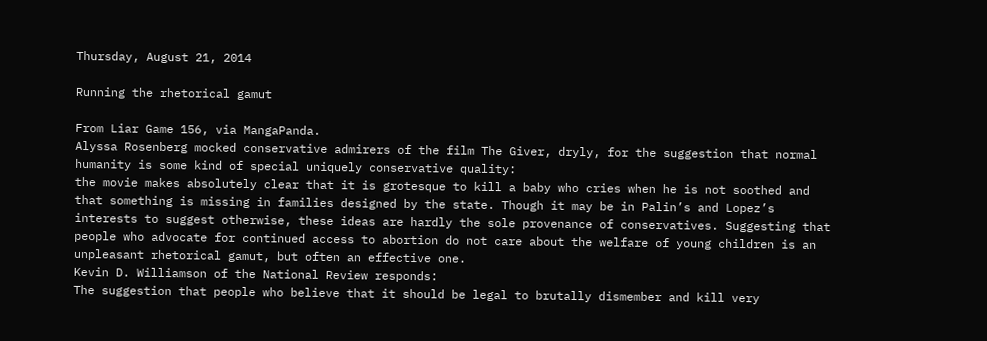Thursday, August 21, 2014

Running the rhetorical gamut

From Liar Game 156, via MangaPanda.
Alyssa Rosenberg mocked conservative admirers of the film The Giver, dryly, for the suggestion that normal humanity is some kind of special uniquely conservative quality:
the movie makes absolutely clear that it is grotesque to kill a baby who cries when he is not soothed and that something is missing in families designed by the state. Though it may be in Palin’s and Lopez’s interests to suggest otherwise, these ideas are hardly the sole provenance of conservatives. Suggesting that people who advocate for continued access to abortion do not care about the welfare of young children is an unpleasant rhetorical gamut, but often an effective one.
Kevin D. Williamson of the National Review responds:
The suggestion that people who believe that it should be legal to brutally dismember and kill very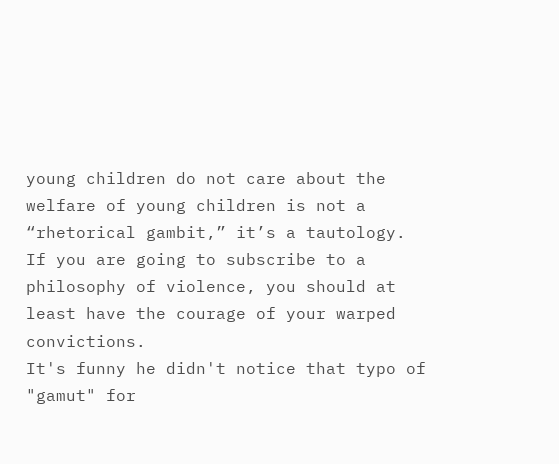young children do not care about the welfare of young children is not a “rhetorical gambit,” it’s a tautology. If you are going to subscribe to a philosophy of violence, you should at least have the courage of your warped convictions.
It's funny he didn't notice that typo of "gamut" for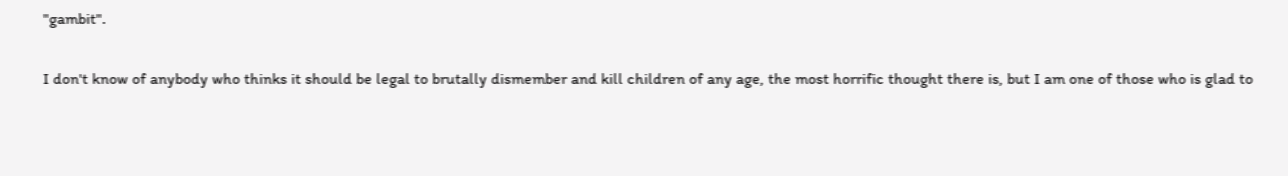"gambit".

I don't know of anybody who thinks it should be legal to brutally dismember and kill children of any age, the most horrific thought there is, but I am one of those who is glad to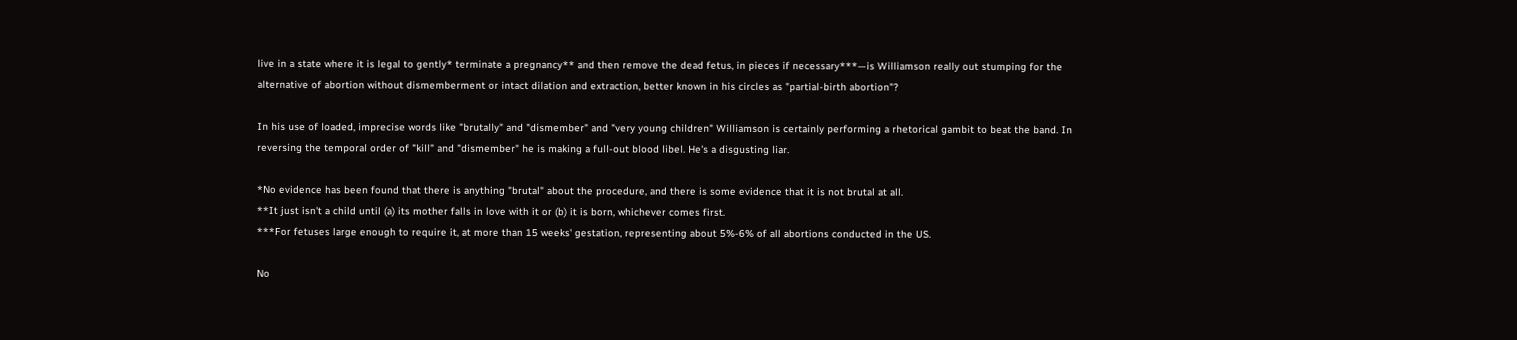live in a state where it is legal to gently* terminate a pregnancy** and then remove the dead fetus, in pieces if necessary***—is Williamson really out stumping for the alternative of abortion without dismemberment or intact dilation and extraction, better known in his circles as "partial-birth abortion"?

In his use of loaded, imprecise words like "brutally" and "dismember" and "very young children" Williamson is certainly performing a rhetorical gambit to beat the band. In reversing the temporal order of "kill" and "dismember" he is making a full-out blood libel. He's a disgusting liar.

*No evidence has been found that there is anything "brutal" about the procedure, and there is some evidence that it is not brutal at all.
**It just isn't a child until (a) its mother falls in love with it or (b) it is born, whichever comes first.
***For fetuses large enough to require it, at more than 15 weeks' gestation, representing about 5%-6% of all abortions conducted in the US.

No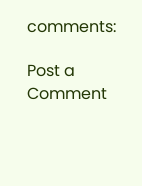comments:

Post a Comment